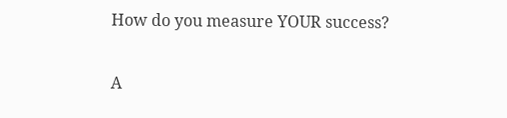How do you measure YOUR success?

A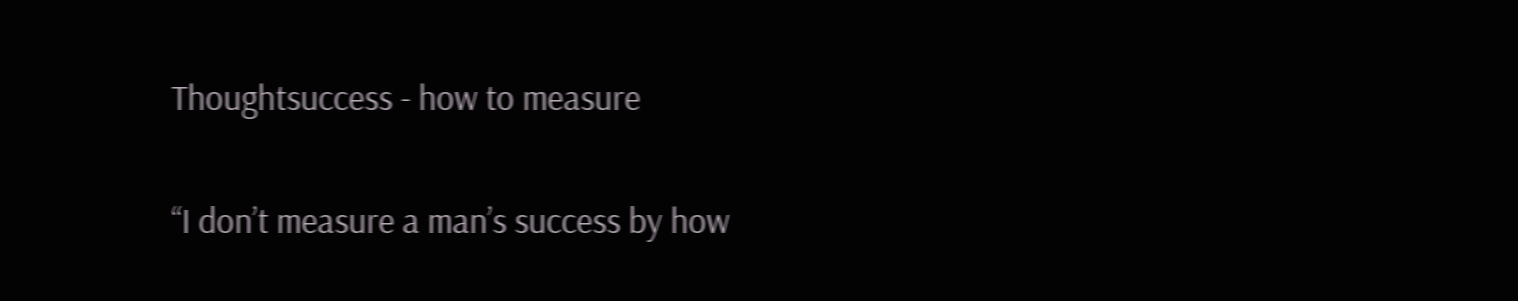Thoughtsuccess - how to measure

“I don’t measure a man’s success by how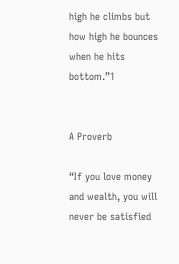high he climbs but how high he bounces when he hits bottom.”1


A Proverb

“If you love money and wealth, you will never be satisfied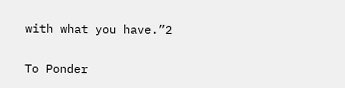with what you have.”2

To Ponder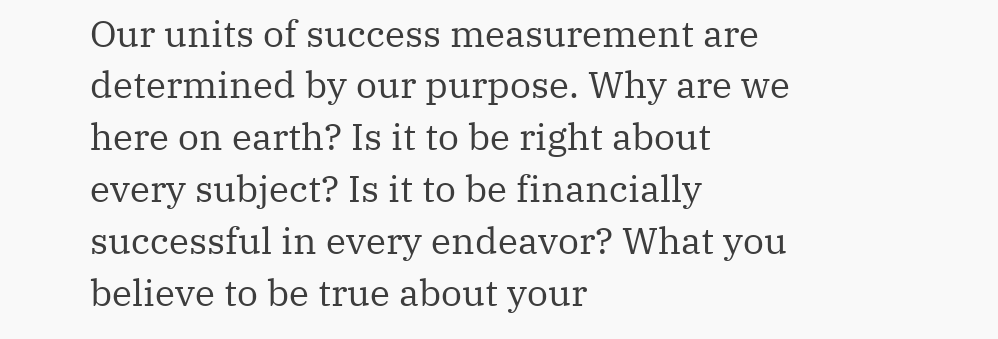Our units of success measurement are determined by our purpose. Why are we here on earth? Is it to be right about every subject? Is it to be financially successful in every endeavor? What you believe to be true about your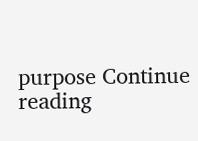purpose Continue reading